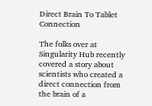Direct Brain To Tablet Connection

The folks over at Singularity Hub recently covered a story about scientists who created a direct connection from the brain of a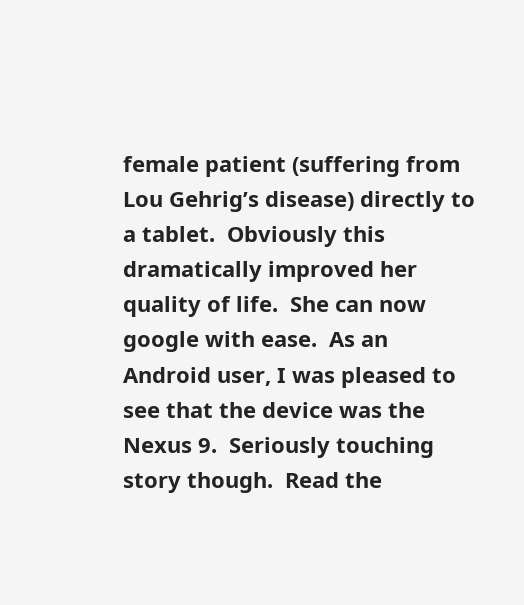female patient (suffering from Lou Gehrig’s disease) directly to a tablet.  Obviously this dramatically improved her quality of life.  She can now google with ease.  As an Android user, I was pleased to see that the device was the Nexus 9.  Seriously touching story though.  Read the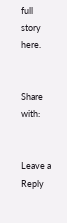full story here.


Share with:


Leave a Reply